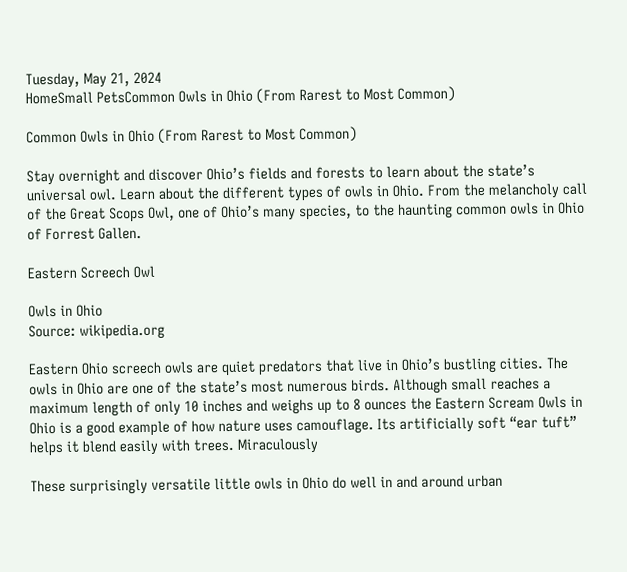Tuesday, May 21, 2024
HomeSmall PetsCommon Owls in Ohio (From Rarest to Most Common)

Common Owls in Ohio (From Rarest to Most Common)

Stay overnight and discover Ohio’s fields and forests to learn about the state’s universal owl. Learn about the different types of owls in Ohio. From the melancholy call of the Great Scops Owl, one of Ohio’s many species, to the haunting common owls in Ohio of Forrest Gallen.

Eastern Screech Owl

Owls in Ohio
Source: wikipedia.org

Eastern Ohio screech owls are quiet predators that live in Ohio’s bustling cities. The owls in Ohio are one of the state’s most numerous birds. Although small reaches a maximum length of only 10 inches and weighs up to 8 ounces the Eastern Scream Owls in Ohio is a good example of how nature uses camouflage. Its artificially soft “ear tuft” helps it blend easily with trees. Miraculously

These surprisingly versatile little owls in Ohio do well in and around urban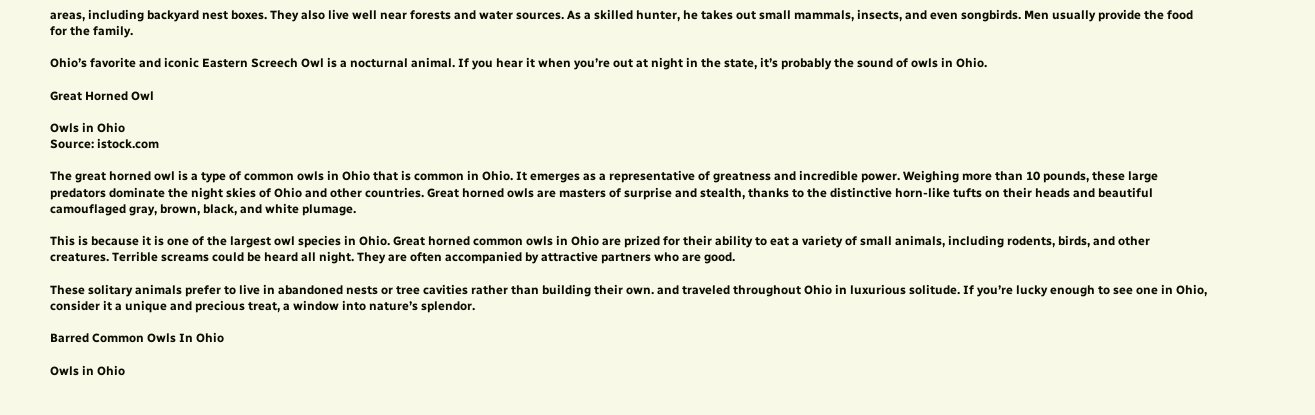areas, including backyard nest boxes. They also live well near forests and water sources. As a skilled hunter, he takes out small mammals, insects, and even songbirds. Men usually provide the food for the family.

Ohio’s favorite and iconic Eastern Screech Owl is a nocturnal animal. If you hear it when you’re out at night in the state, it’s probably the sound of owls in Ohio.

Great Horned Owl

Owls in Ohio
Source: istock.com

The great horned owl is a type of common owls in Ohio that is common in Ohio. It emerges as a representative of greatness and incredible power. Weighing more than 10 pounds, these large predators dominate the night skies of Ohio and other countries. Great horned owls are masters of surprise and stealth, thanks to the distinctive horn-like tufts on their heads and beautiful camouflaged gray, brown, black, and white plumage.

This is because it is one of the largest owl species in Ohio. Great horned common owls in Ohio are prized for their ability to eat a variety of small animals, including rodents, birds, and other creatures. Terrible screams could be heard all night. They are often accompanied by attractive partners who are good.

These solitary animals prefer to live in abandoned nests or tree cavities rather than building their own. and traveled throughout Ohio in luxurious solitude. If you’re lucky enough to see one in Ohio, consider it a unique and precious treat, a window into nature’s splendor.

Barred Common Owls In Ohio

Owls in Ohio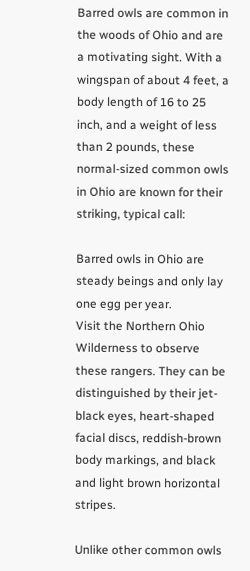Barred owls are common in the woods of Ohio and are a motivating sight. With a wingspan of about 4 feet, a body length of 16 to 25 inch, and a weight of less than 2 pounds, these normal-sized common owls in Ohio are known for their striking, typical call:

Barred owls in Ohio are steady beings and only lay one egg per year.
Visit the Northern Ohio Wilderness to observe these rangers. They can be distinguished by their jet-black eyes, heart-shaped facial discs, reddish-brown body markings, and black and light brown horizontal stripes.

Unlike other common owls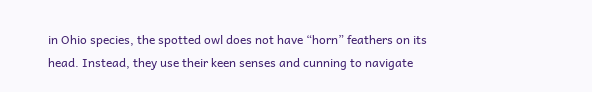in Ohio species, the spotted owl does not have “horn” feathers on its head. Instead, they use their keen senses and cunning to navigate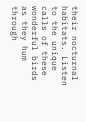their nocturnal habitats. Listen to the unique calls of these wonderful birds as they hum through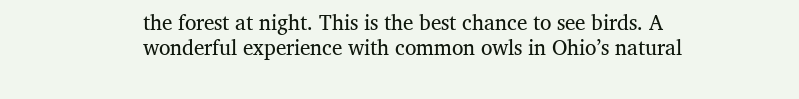the forest at night. This is the best chance to see birds. A wonderful experience with common owls in Ohio’s natural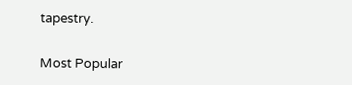tapestry.


Most Popular